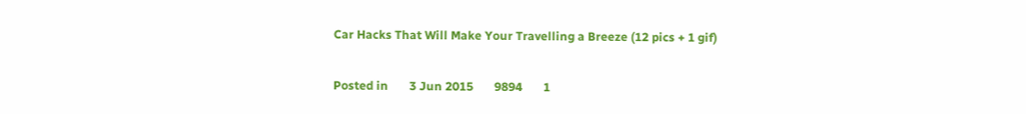Car Hacks That Will Make Your Travelling a Breeze (12 pics + 1 gif)

Posted in       3 Jun 2015       9894       1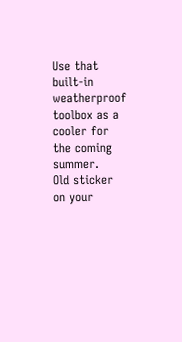Use that built-in weatherproof toolbox as a cooler for the coming summer.
Old sticker on your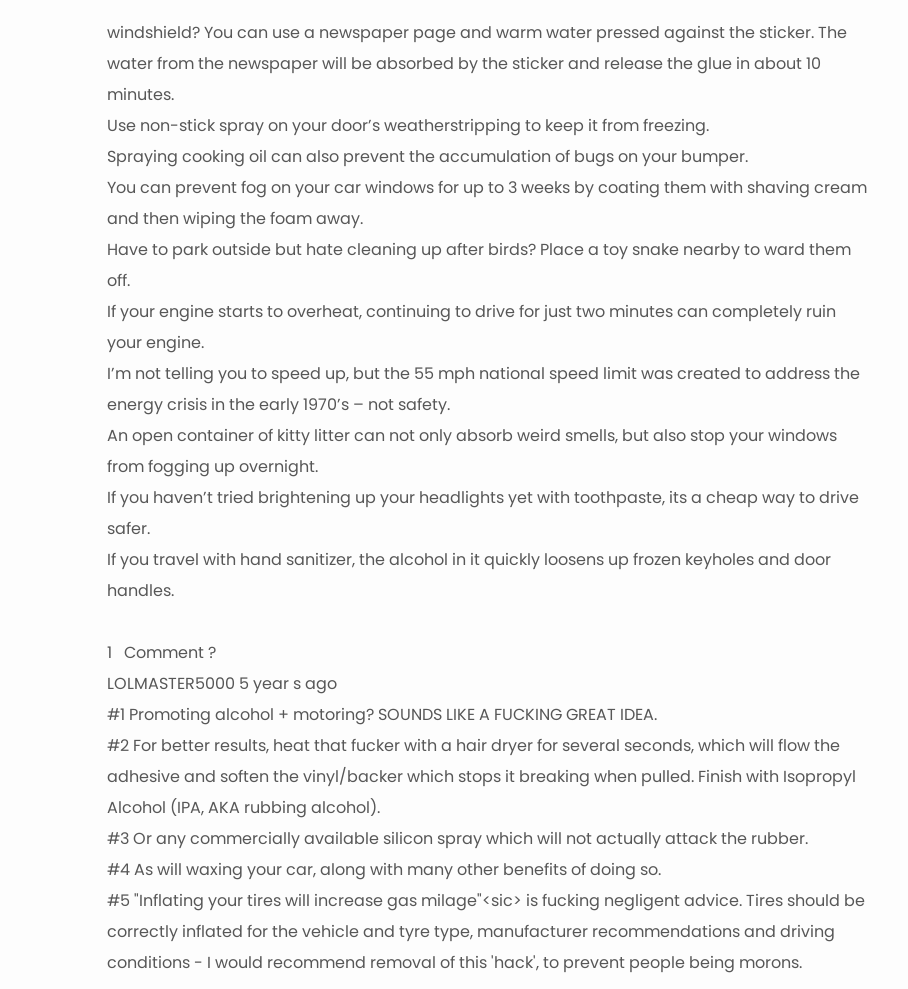windshield? You can use a newspaper page and warm water pressed against the sticker. The water from the newspaper will be absorbed by the sticker and release the glue in about 10 minutes.
Use non-stick spray on your door’s weatherstripping to keep it from freezing.
Spraying cooking oil can also prevent the accumulation of bugs on your bumper.
You can prevent fog on your car windows for up to 3 weeks by coating them with shaving cream and then wiping the foam away.
Have to park outside but hate cleaning up after birds? Place a toy snake nearby to ward them off.
If your engine starts to overheat, continuing to drive for just two minutes can completely ruin your engine.
I’m not telling you to speed up, but the 55 mph national speed limit was created to address the energy crisis in the early 1970’s – not safety.
An open container of kitty litter can not only absorb weird smells, but also stop your windows from fogging up overnight.
If you haven’t tried brightening up your headlights yet with toothpaste, its a cheap way to drive safer.
If you travel with hand sanitizer, the alcohol in it quickly loosens up frozen keyholes and door handles.

1   Comment ?
LOLMASTER5000 5 year s ago
#1 Promoting alcohol + motoring? SOUNDS LIKE A FUCKING GREAT IDEA.
#2 For better results, heat that fucker with a hair dryer for several seconds, which will flow the adhesive and soften the vinyl/backer which stops it breaking when pulled. Finish with Isopropyl Alcohol (IPA, AKA rubbing alcohol).
#3 Or any commercially available silicon spray which will not actually attack the rubber.
#4 As will waxing your car, along with many other benefits of doing so.
#5 "Inflating your tires will increase gas milage"<sic> is fucking negligent advice. Tires should be correctly inflated for the vehicle and tyre type, manufacturer recommendations and driving conditions - I would recommend removal of this 'hack', to prevent people being morons.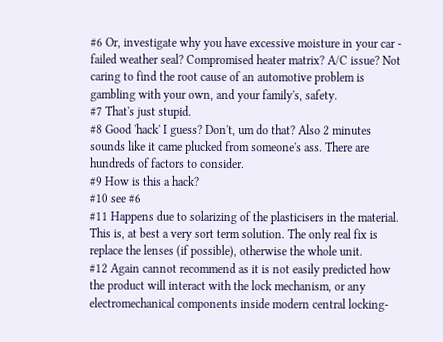#6 Or, investigate why you have excessive moisture in your car - failed weather seal? Compromised heater matrix? A/C issue? Not caring to find the root cause of an automotive problem is gambling with your own, and your family's, safety.
#7 That's just stupid.
#8 Good 'hack' I guess? Don't, um do that? Also 2 minutes sounds like it came plucked from someone's ass. There are hundreds of factors to consider.
#9 How is this a hack?
#10 see #6
#11 Happens due to solarizing of the plasticisers in the material. This is, at best a very sort term solution. The only real fix is replace the lenses (if possible), otherwise the whole unit.
#12 Again cannot recommend as it is not easily predicted how the product will interact with the lock mechanism, or any electromechanical components inside modern central locking-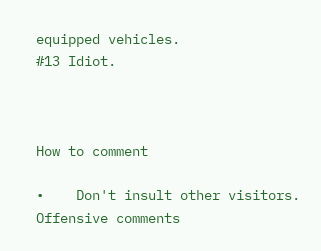equipped vehicles.
#13 Idiot.



How to comment

•    Don't insult other visitors. Offensive comments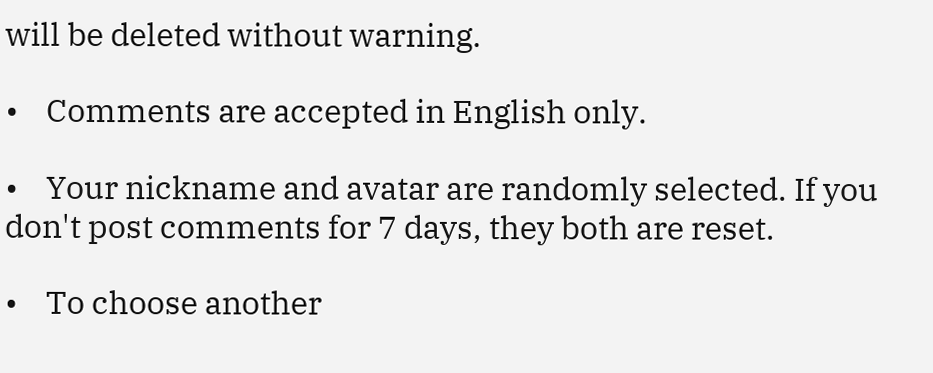will be deleted without warning.

•    Comments are accepted in English only.

•    Your nickname and avatar are randomly selected. If you don't post comments for 7 days, they both are reset.

•    To choose another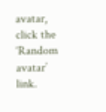avatar, click the ‘Random avatar’ link.